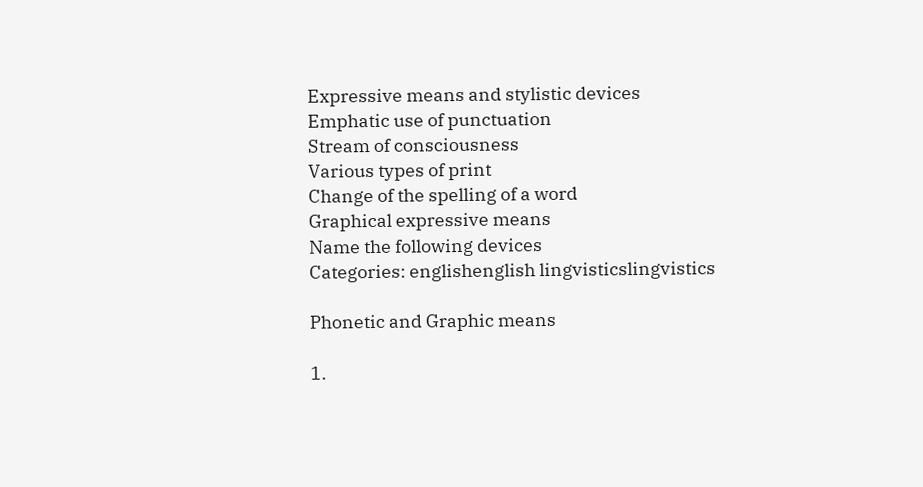Expressive means and stylistic devices
Emphatic use of punctuation
Stream of consciousness
Various types of print
Change of the spelling of a word
Graphical expressive means
Name the following devices
Categories: englishenglish lingvisticslingvistics

Phonetic and Graphic means

1.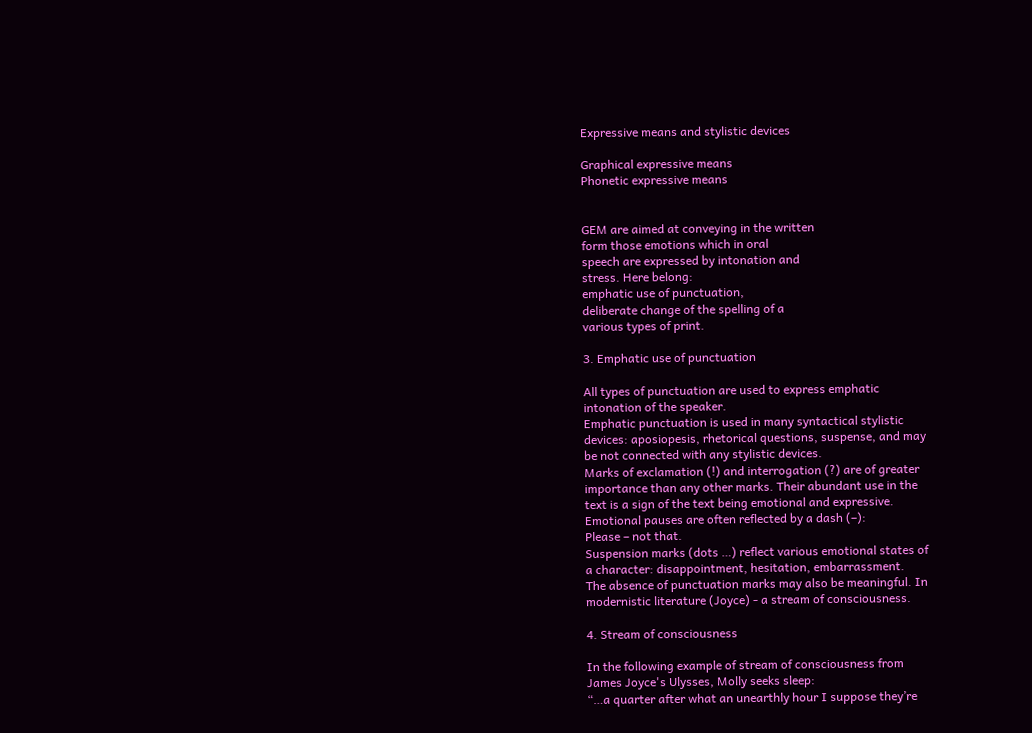Expressive means and stylistic devices

Graphical expressive means
Phonetic expressive means


GEM are aimed at conveying in the written
form those emotions which in oral
speech are expressed by intonation and
stress. Here belong:
emphatic use of punctuation,
deliberate change of the spelling of a
various types of print.

3. Emphatic use of punctuation

All types of punctuation are used to express emphatic
intonation of the speaker.
Emphatic punctuation is used in many syntactical stylistic
devices: aposiopesis, rhetorical questions, suspense, and may
be not connected with any stylistic devices.
Marks of exclamation (!) and interrogation (?) are of greater
importance than any other marks. Their abundant use in the
text is a sign of the text being emotional and expressive.
Emotional pauses are often reflected by a dash (–):
Please – not that.
Suspension marks (dots …) reflect various emotional states of
a character: disappointment, hesitation, embarrassment.
The absence of punctuation marks may also be meaningful. In
modernistic literature (Joyce) - a stream of consciousness.

4. Stream of consciousness

In the following example of stream of consciousness from
James Joyce's Ulysses, Molly seeks sleep:
“…a quarter after what an unearthly hour I suppose they’re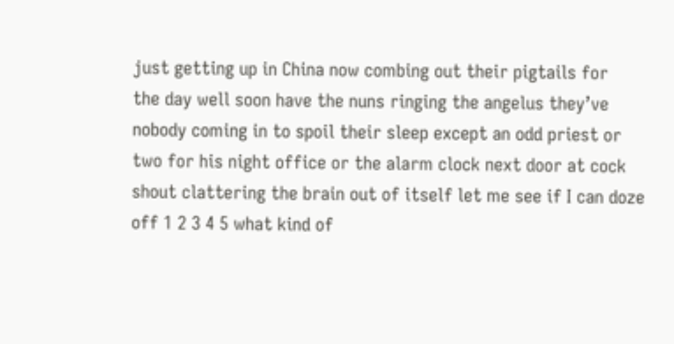just getting up in China now combing out their pigtails for
the day well soon have the nuns ringing the angelus they’ve
nobody coming in to spoil their sleep except an odd priest or
two for his night office or the alarm clock next door at cock
shout clattering the brain out of itself let me see if I can doze
off 1 2 3 4 5 what kind of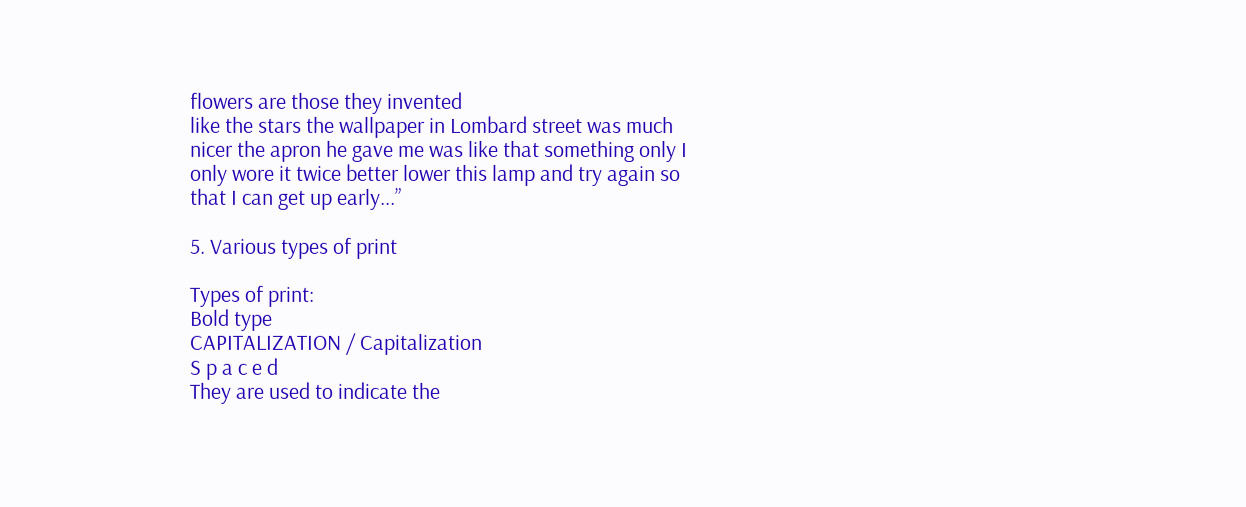flowers are those they invented
like the stars the wallpaper in Lombard street was much
nicer the apron he gave me was like that something only I
only wore it twice better lower this lamp and try again so
that I can get up early...”

5. Various types of print

Types of print:
Bold type
CAPITALIZATION / Capitalization
S p a c e d
They are used to indicate the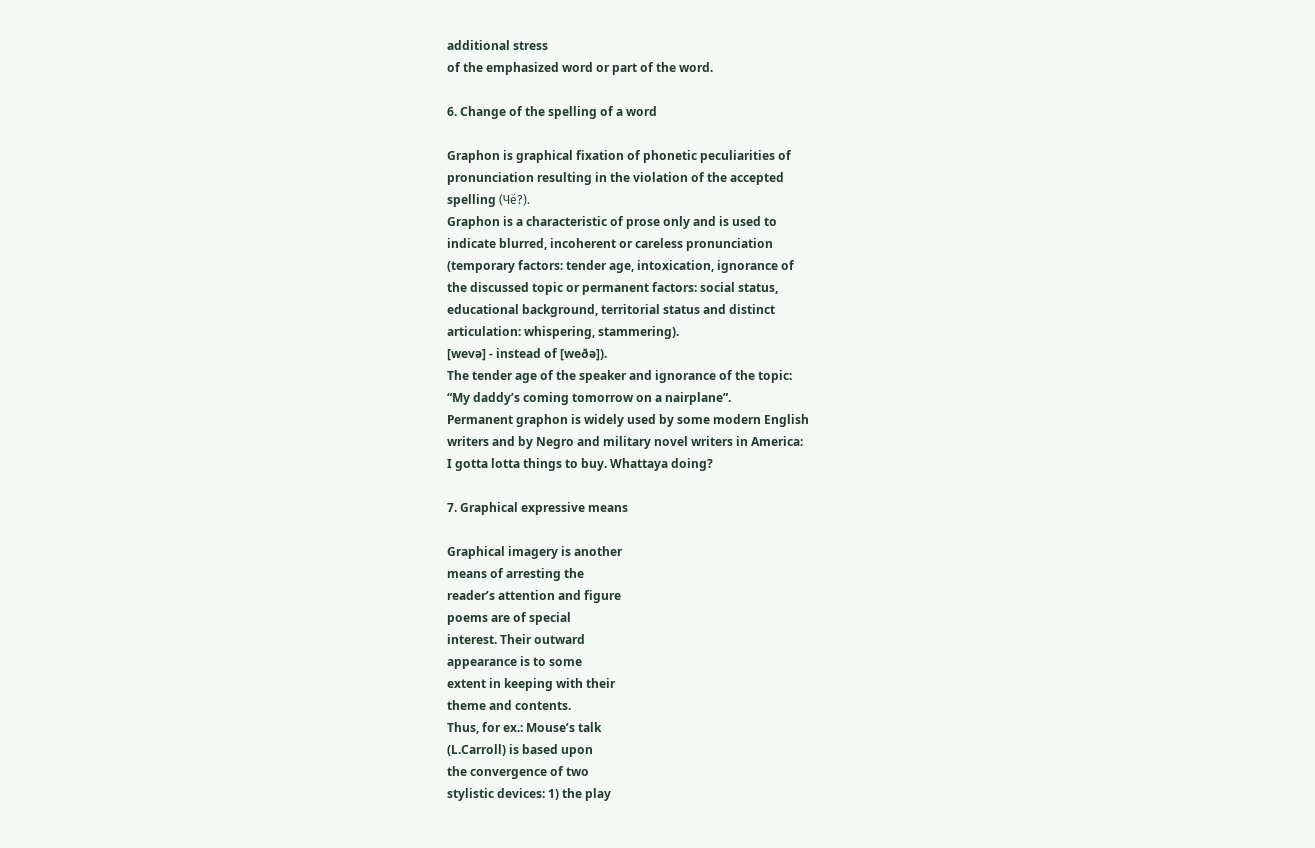additional stress
of the emphasized word or part of the word.

6. Change of the spelling of a word

Graphon is graphical fixation of phonetic peculiarities of
pronunciation resulting in the violation of the accepted
spelling (Чё?).
Graphon is a characteristic of prose only and is used to
indicate blurred, incoherent or careless pronunciation
(temporary factors: tender age, intoxication, ignorance of
the discussed topic or permanent factors: social status,
educational background, territorial status and distinct
articulation: whispering, stammering).
[wevə] - instead of [weðə]).
The tender age of the speaker and ignorance of the topic:
“My daddy’s coming tomorrow on a nairplane”.
Permanent graphon is widely used by some modern English
writers and by Negro and military novel writers in America:
I gotta lotta things to buy. Whattaya doing?

7. Graphical expressive means

Graphical imagery is another
means of arresting the
reader’s attention and figure
poems are of special
interest. Their outward
appearance is to some
extent in keeping with their
theme and contents.
Thus, for ex.: Mouse’s talk
(L.Carroll) is based upon
the convergence of two
stylistic devices: 1) the play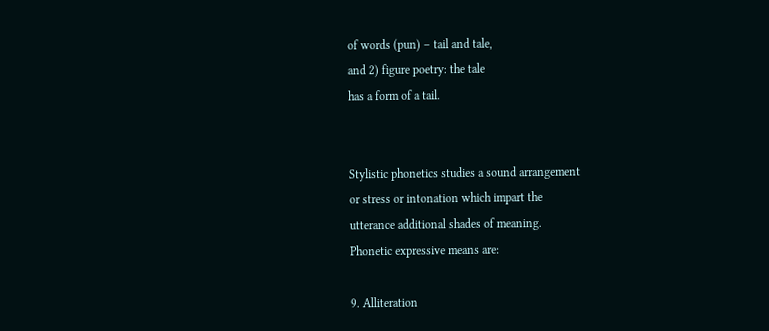of words (pun) – tail and tale,
and 2) figure poetry: the tale
has a form of a tail.


Stylistic phonetics studies a sound arrangement
or stress or intonation which impart the
utterance additional shades of meaning.
Phonetic expressive means are:

9. Alliteration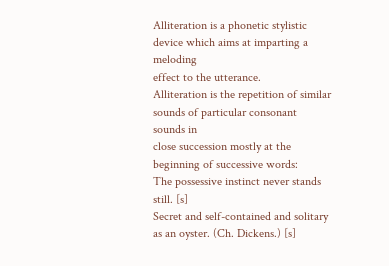Alliteration is a phonetic stylistic device which aims at imparting a meloding
effect to the utterance.
Alliteration is the repetition of similar sounds of particular consonant sounds in
close succession mostly at the beginning of successive words:
The possessive instinct never stands still. [s]
Secret and self-contained and solitary as an oyster. (Ch. Dickens.) [s]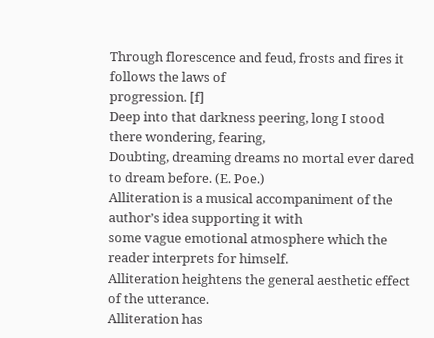Through florescence and feud, frosts and fires it follows the laws of
progression. [f]
Deep into that darkness peering, long I stood there wondering, fearing,
Doubting, dreaming dreams no mortal ever dared to dream before. (E. Poe.)
Alliteration is a musical accompaniment of the author’s idea supporting it with
some vague emotional atmosphere which the reader interprets for himself.
Alliteration heightens the general aesthetic effect of the utterance.
Alliteration has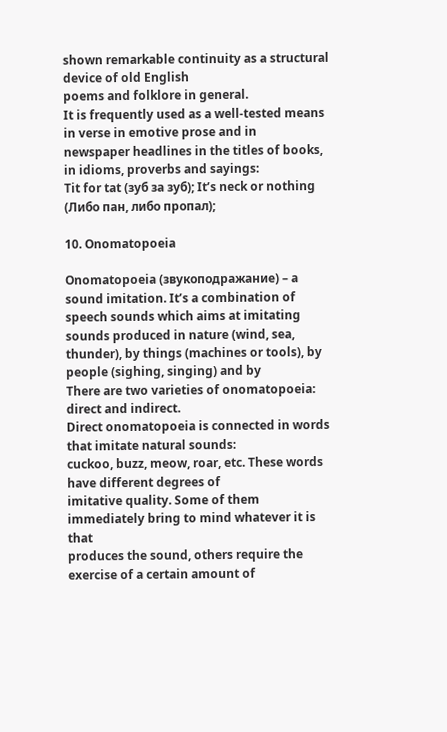shown remarkable continuity as a structural device of old English
poems and folklore in general.
It is frequently used as a well-tested means in verse in emotive prose and in
newspaper headlines in the titles of books, in idioms, proverbs and sayings:
Tit for tat (зуб за зуб); It’s neck or nothing (Либо пан, либо пропал);

10. Onomatopoeia

Onomatopoeia (звукоподражание) – a sound imitation. It’s a combination of
speech sounds which aims at imitating sounds produced in nature (wind, sea,
thunder), by things (machines or tools), by people (sighing, singing) and by
There are two varieties of onomatopoeia: direct and indirect.
Direct onomatopoeia is connected in words that imitate natural sounds:
cuckoo, buzz, meow, roar, etc. These words have different degrees of
imitative quality. Some of them immediately bring to mind whatever it is that
produces the sound, others require the exercise of a certain amount of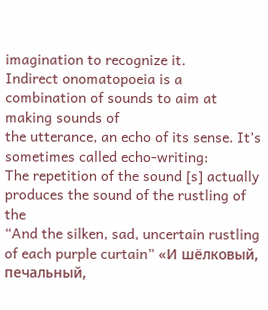imagination to recognize it.
Indirect onomatopoeia is a combination of sounds to aim at making sounds of
the utterance, an echo of its sense. It’s sometimes called echo-writing:
The repetition of the sound [s] actually produces the sound of the rustling of the
“And the silken, sad, uncertain rustling of each purple curtain” «И шёлковый, печальный,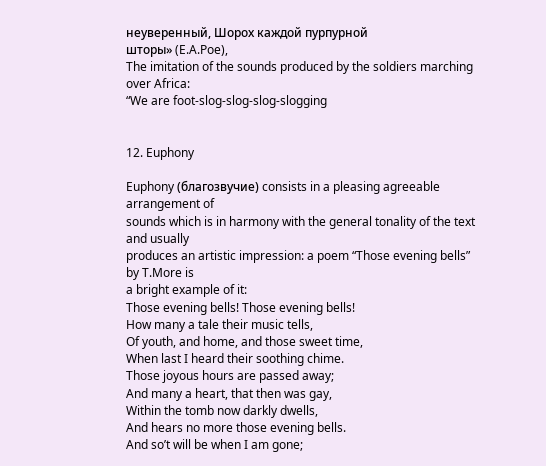неуверенный, Шорох каждой пурпурной
шторы» (E.A.Poe),
The imitation of the sounds produced by the soldiers marching over Africa:
“We are foot-slog-slog-slog-slogging


12. Euphony

Euphony (благозвучие) consists in a pleasing agreeable arrangement of
sounds which is in harmony with the general tonality of the text and usually
produces an artistic impression: a poem “Those evening bells” by T.More is
a bright example of it:
Those evening bells! Those evening bells!
How many a tale their music tells,
Of youth, and home, and those sweet time,
When last I heard their soothing chime.
Those joyous hours are passed away;
And many a heart, that then was gay,
Within the tomb now darkly dwells,
And hears no more those evening bells.
And so’t will be when I am gone;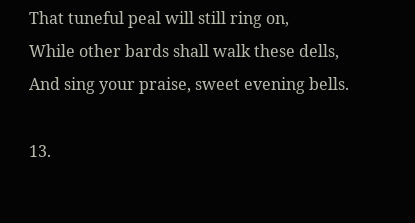That tuneful peal will still ring on,
While other bards shall walk these dells,
And sing your praise, sweet evening bells.

13.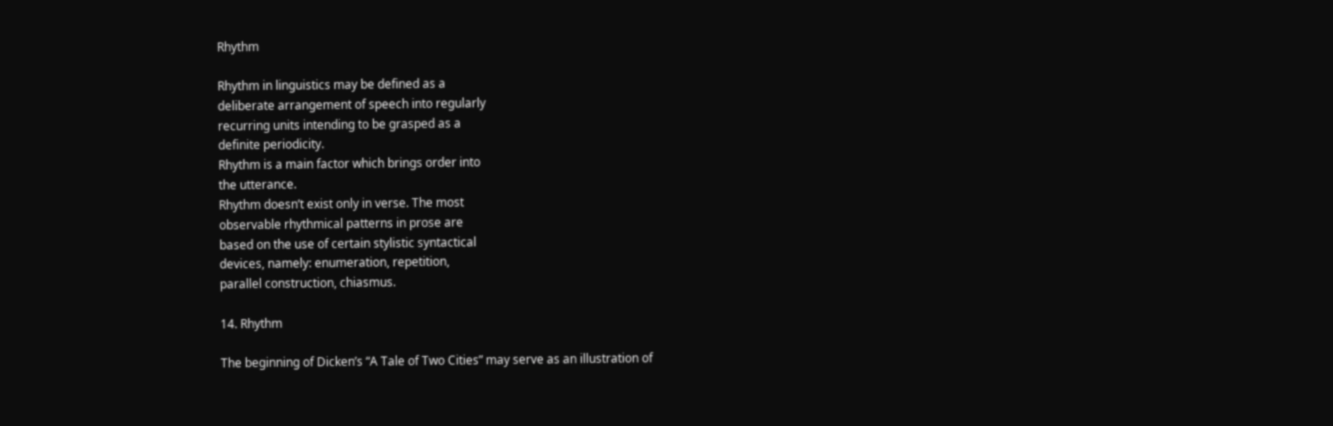Rhythm

Rhythm in linguistics may be defined as a
deliberate arrangement of speech into regularly
recurring units intending to be grasped as a
definite periodicity.
Rhythm is a main factor which brings order into
the utterance.
Rhythm doesn’t exist only in verse. The most
observable rhythmical patterns in prose are
based on the use of certain stylistic syntactical
devices, namely: enumeration, repetition,
parallel construction, chiasmus.

14. Rhythm

The beginning of Dicken’s “A Tale of Two Cities” may serve as an illustration of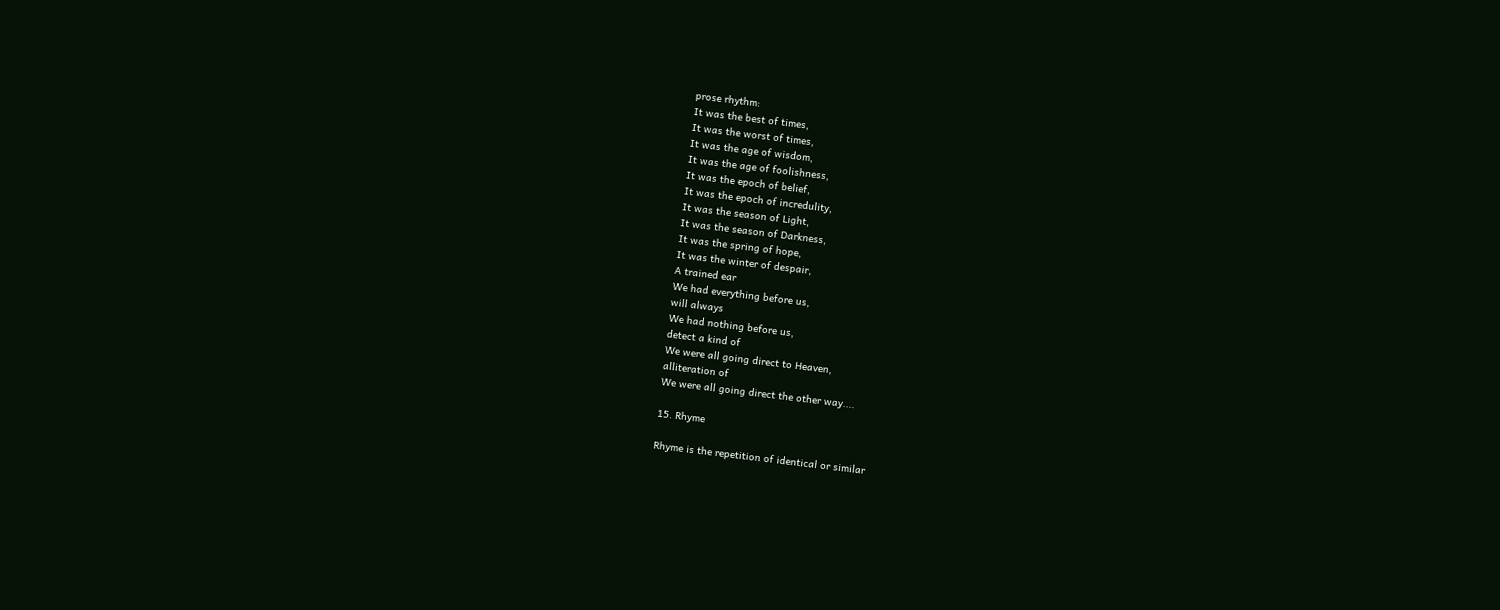prose rhythm:
It was the best of times,
It was the worst of times,
It was the age of wisdom,
It was the age of foolishness,
It was the epoch of belief,
It was the epoch of incredulity,
It was the season of Light,
It was the season of Darkness,
It was the spring of hope,
It was the winter of despair,
A trained ear
We had everything before us,
will always
We had nothing before us,
detect a kind of
We were all going direct to Heaven,
alliteration of
We were all going direct the other way....

15. Rhyme

Rhyme is the repetition of identical or similar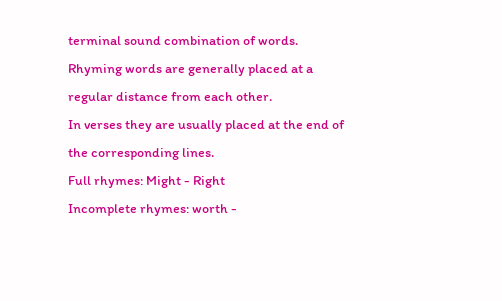terminal sound combination of words.
Rhyming words are generally placed at a
regular distance from each other.
In verses they are usually placed at the end of
the corresponding lines.
Full rhymes: Might - Right
Incomplete rhymes: worth -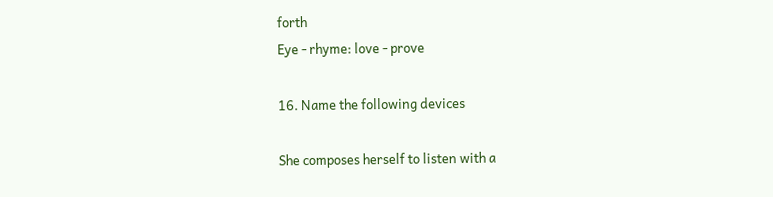forth
Eye - rhyme: love - prove

16. Name the following devices

She composes herself to listen with a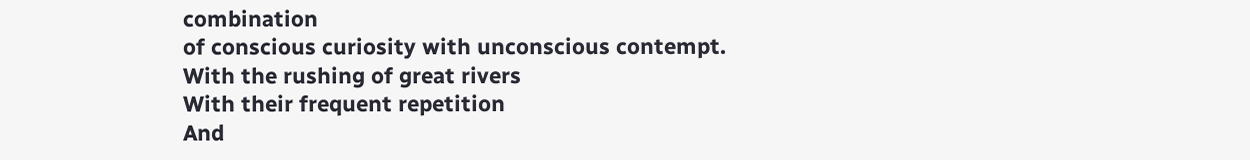combination
of conscious curiosity with unconscious contempt.
With the rushing of great rivers
With their frequent repetition
And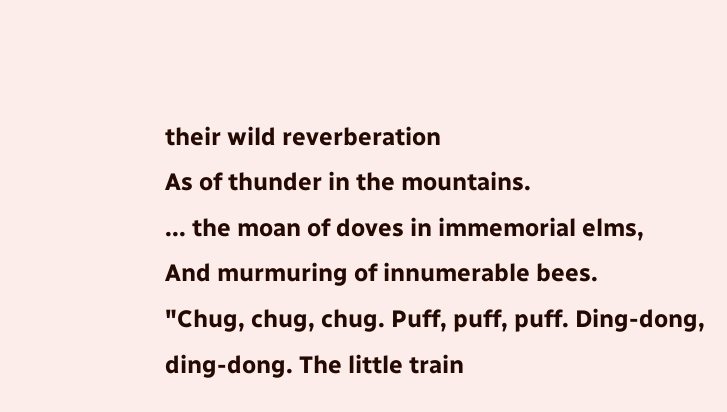their wild reverberation
As of thunder in the mountains.
... the moan of doves in immemorial elms,
And murmuring of innumerable bees.
"Chug, chug, chug. Puff, puff, puff. Ding-dong,
ding-dong. The little train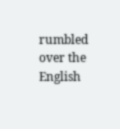rumbled over the
English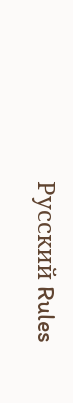Русский Rules